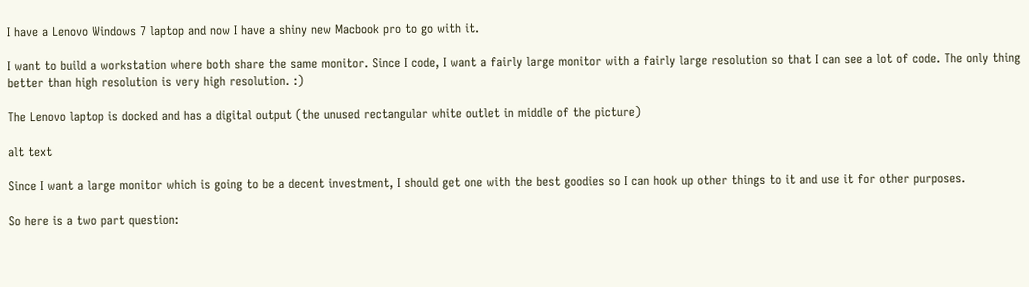I have a Lenovo Windows 7 laptop and now I have a shiny new Macbook pro to go with it.

I want to build a workstation where both share the same monitor. Since I code, I want a fairly large monitor with a fairly large resolution so that I can see a lot of code. The only thing better than high resolution is very high resolution. :)

The Lenovo laptop is docked and has a digital output (the unused rectangular white outlet in middle of the picture)

alt text

Since I want a large monitor which is going to be a decent investment, I should get one with the best goodies so I can hook up other things to it and use it for other purposes.

So here is a two part question: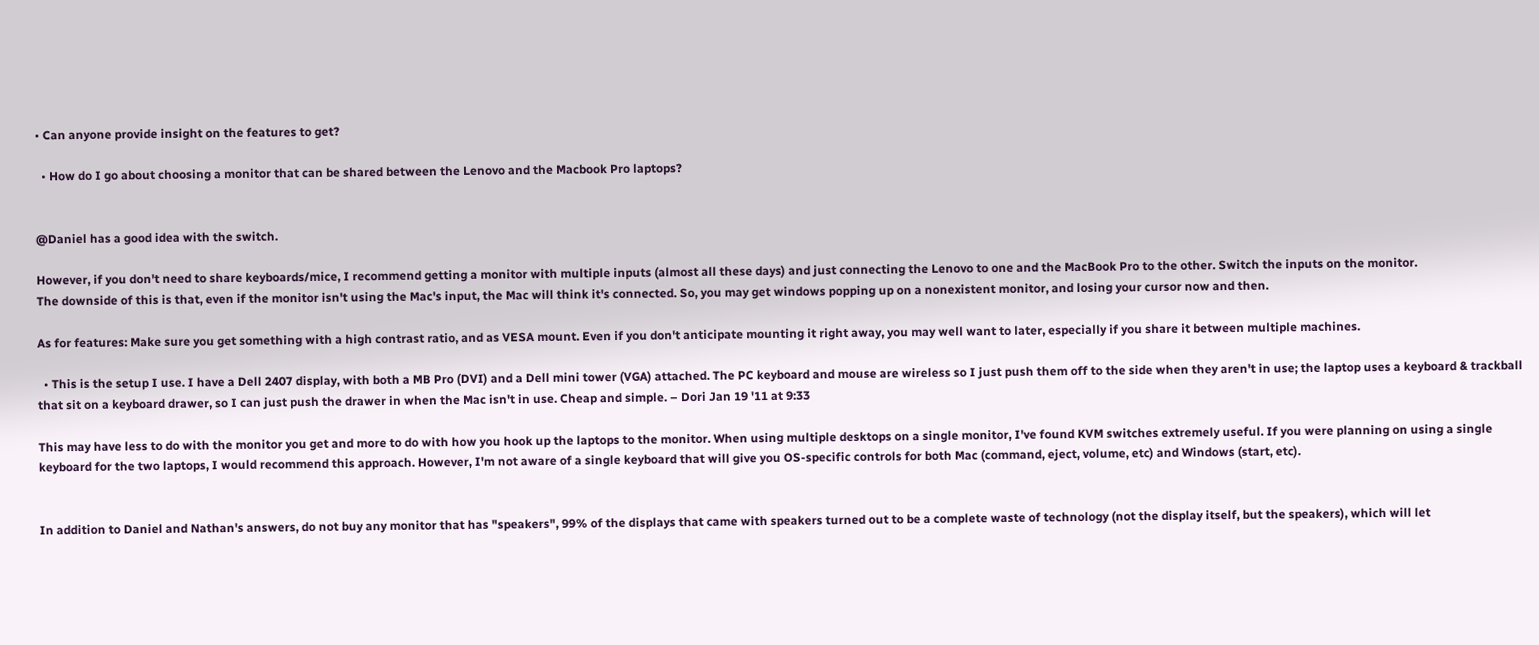• Can anyone provide insight on the features to get?

  • How do I go about choosing a monitor that can be shared between the Lenovo and the Macbook Pro laptops?


@Daniel has a good idea with the switch.

However, if you don't need to share keyboards/mice, I recommend getting a monitor with multiple inputs (almost all these days) and just connecting the Lenovo to one and the MacBook Pro to the other. Switch the inputs on the monitor.
The downside of this is that, even if the monitor isn't using the Mac's input, the Mac will think it's connected. So, you may get windows popping up on a nonexistent monitor, and losing your cursor now and then.

As for features: Make sure you get something with a high contrast ratio, and as VESA mount. Even if you don't anticipate mounting it right away, you may well want to later, especially if you share it between multiple machines.

  • This is the setup I use. I have a Dell 2407 display, with both a MB Pro (DVI) and a Dell mini tower (VGA) attached. The PC keyboard and mouse are wireless so I just push them off to the side when they aren't in use; the laptop uses a keyboard & trackball that sit on a keyboard drawer, so I can just push the drawer in when the Mac isn't in use. Cheap and simple. – Dori Jan 19 '11 at 9:33

This may have less to do with the monitor you get and more to do with how you hook up the laptops to the monitor. When using multiple desktops on a single monitor, I've found KVM switches extremely useful. If you were planning on using a single keyboard for the two laptops, I would recommend this approach. However, I'm not aware of a single keyboard that will give you OS-specific controls for both Mac (command, eject, volume, etc) and Windows (start, etc).


In addition to Daniel and Nathan's answers, do not buy any monitor that has "speakers", 99% of the displays that came with speakers turned out to be a complete waste of technology (not the display itself, but the speakers), which will let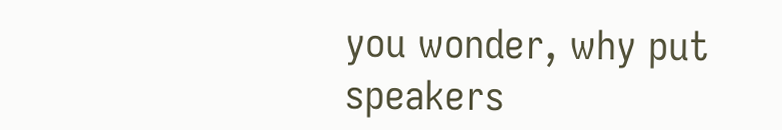you wonder, why put speakers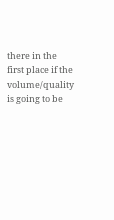there in the first place if the volume/quality is going to be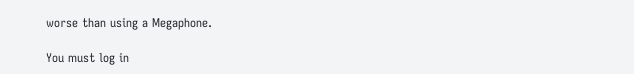worse than using a Megaphone.

You must log in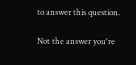to answer this question.

Not the answer you're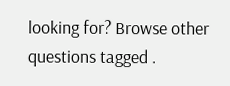looking for? Browse other questions tagged .